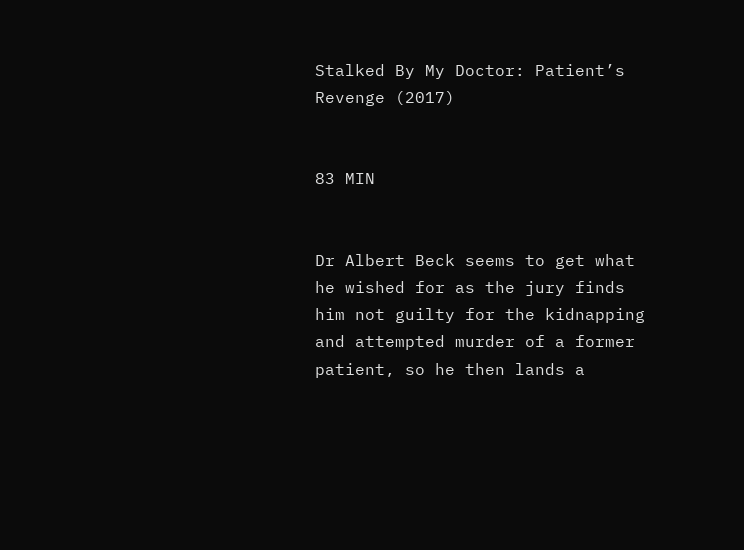Stalked By My Doctor: Patient’s Revenge (2017)


83 MIN


Dr Albert Beck seems to get what he wished for as the jury finds him not guilty for the kidnapping and attempted murder of a former patient, so he then lands a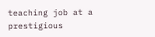teaching job at a prestigious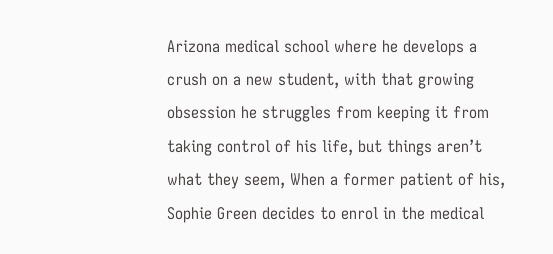Arizona medical school where he develops a crush on a new student, with that growing obsession he struggles from keeping it from taking control of his life, but things aren’t what they seem, When a former patient of his, Sophie Green decides to enrol in the medical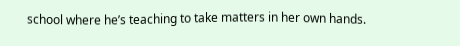school where he’s teaching to take matters in her own hands.